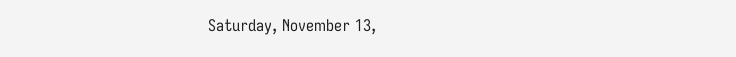Saturday, November 13,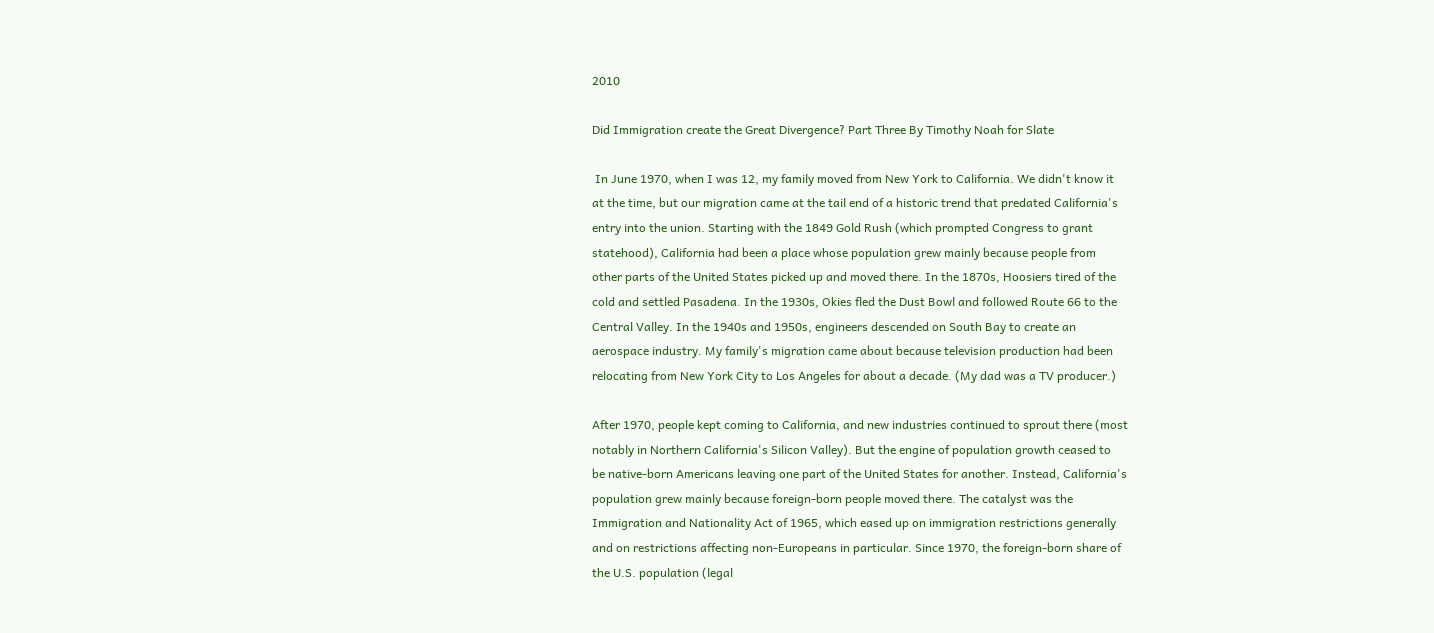2010

Did Immigration create the Great Divergence? Part Three By Timothy Noah for Slate

 In June 1970, when I was 12, my family moved from New York to California. We didn't know it
at the time, but our migration came at the tail end of a historic trend that predated California's
entry into the union. Starting with the 1849 Gold Rush (which prompted Congress to grant
statehood), California had been a place whose population grew mainly because people from
other parts of the United States picked up and moved there. In the 1870s, Hoosiers tired of the
cold and settled Pasadena. In the 1930s, Okies fled the Dust Bowl and followed Route 66 to the
Central Valley. In the 1940s and 1950s, engineers descended on South Bay to create an
aerospace industry. My family's migration came about because television production had been
relocating from New York City to Los Angeles for about a decade. (My dad was a TV producer.)

After 1970, people kept coming to California, and new industries continued to sprout there (most
notably in Northern California's Silicon Valley). But the engine of population growth ceased to
be native-born Americans leaving one part of the United States for another. Instead, California's
population grew mainly because foreign-born people moved there. The catalyst was the
Immigration and Nationality Act of 1965, which eased up on immigration restrictions generally
and on restrictions affecting non-Europeans in particular. Since 1970, the foreign-born share of
the U.S. population (legal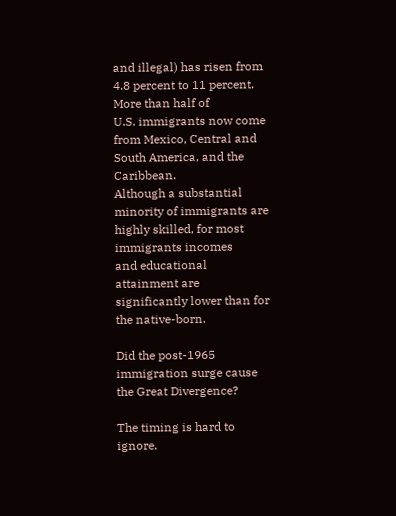and illegal) has risen from 4.8 percent to 11 percent. More than half of
U.S. immigrants now come from Mexico, Central and South America, and the Caribbean.
Although a substantial minority of immigrants are highly skilled, for most immigrants incomes
and educational attainment are significantly lower than for the native-born.

Did the post-1965 immigration surge cause the Great Divergence?

The timing is hard to ignore.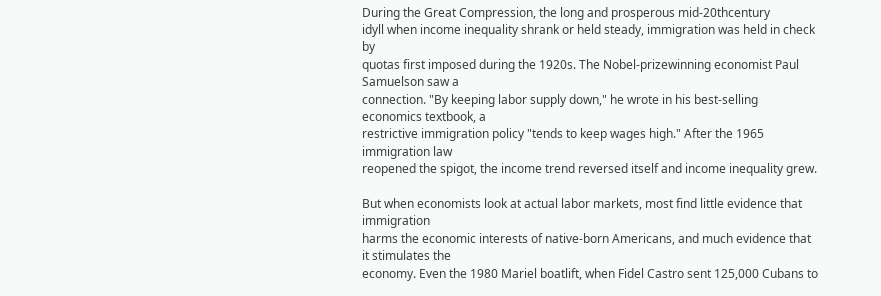During the Great Compression, the long and prosperous mid-20thcentury
idyll when income inequality shrank or held steady, immigration was held in check by
quotas first imposed during the 1920s. The Nobel-prizewinning economist Paul Samuelson saw a
connection. "By keeping labor supply down," he wrote in his best-selling economics textbook, a
restrictive immigration policy "tends to keep wages high." After the 1965 immigration law
reopened the spigot, the income trend reversed itself and income inequality grew.

But when economists look at actual labor markets, most find little evidence that immigration
harms the economic interests of native-born Americans, and much evidence that it stimulates the
economy. Even the 1980 Mariel boatlift, when Fidel Castro sent 125,000 Cubans to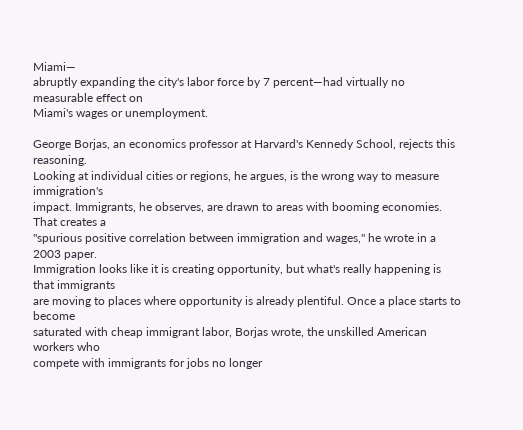Miami—
abruptly expanding the city's labor force by 7 percent—had virtually no measurable effect on
Miami's wages or unemployment.

George Borjas, an economics professor at Harvard's Kennedy School, rejects this reasoning.
Looking at individual cities or regions, he argues, is the wrong way to measure immigration's
impact. Immigrants, he observes, are drawn to areas with booming economies. That creates a
"spurious positive correlation between immigration and wages," he wrote in a 2003 paper.
Immigration looks like it is creating opportunity, but what's really happening is that immigrants
are moving to places where opportunity is already plentiful. Once a place starts to become
saturated with cheap immigrant labor, Borjas wrote, the unskilled American workers who
compete with immigrants for jobs no longer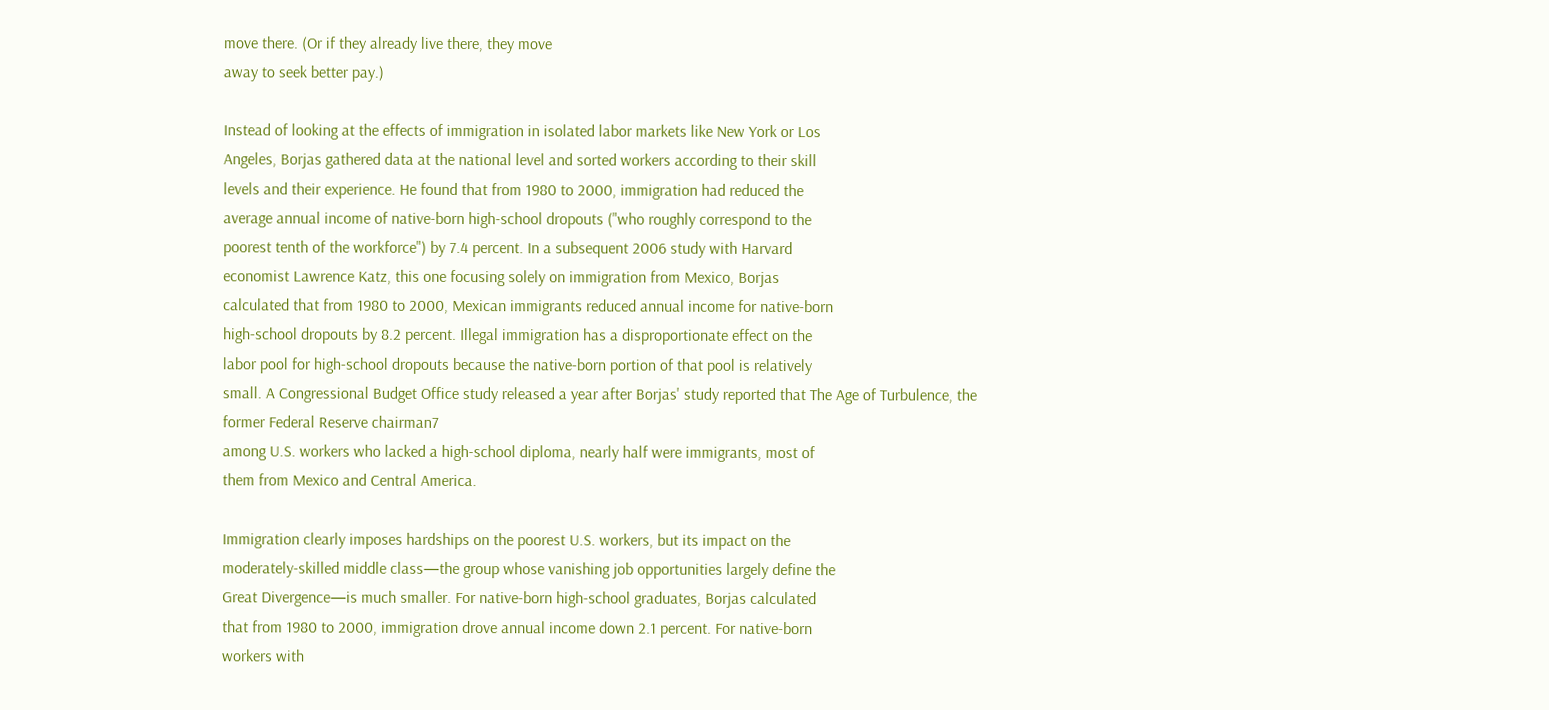move there. (Or if they already live there, they move
away to seek better pay.)

Instead of looking at the effects of immigration in isolated labor markets like New York or Los
Angeles, Borjas gathered data at the national level and sorted workers according to their skill
levels and their experience. He found that from 1980 to 2000, immigration had reduced the
average annual income of native-born high-school dropouts ("who roughly correspond to the
poorest tenth of the workforce") by 7.4 percent. In a subsequent 2006 study with Harvard
economist Lawrence Katz, this one focusing solely on immigration from Mexico, Borjas
calculated that from 1980 to 2000, Mexican immigrants reduced annual income for native-born
high-school dropouts by 8.2 percent. Illegal immigration has a disproportionate effect on the
labor pool for high-school dropouts because the native-born portion of that pool is relatively
small. A Congressional Budget Office study released a year after Borjas' study reported that The Age of Turbulence, the former Federal Reserve chairman7
among U.S. workers who lacked a high-school diploma, nearly half were immigrants, most of
them from Mexico and Central America.

Immigration clearly imposes hardships on the poorest U.S. workers, but its impact on the
moderately-skilled middle class—the group whose vanishing job opportunities largely define the
Great Divergence—is much smaller. For native-born high-school graduates, Borjas calculated
that from 1980 to 2000, immigration drove annual income down 2.1 percent. For native-born
workers with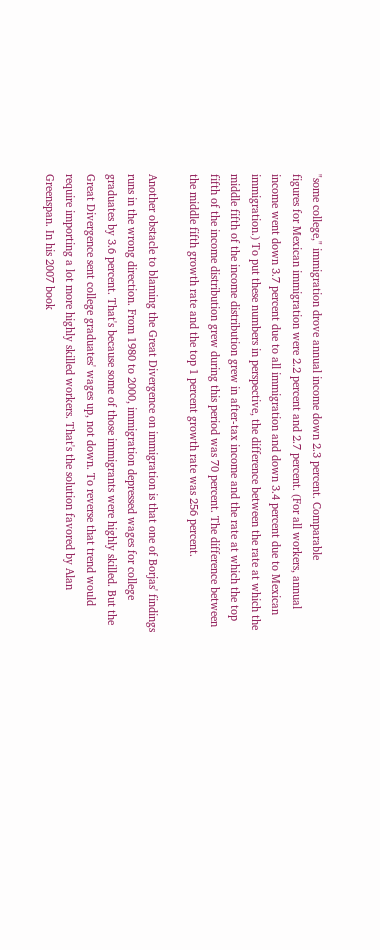"some college," immigration drove annual income down 2.3 percent. Comparable
figures for Mexican immigration were 2.2 percent and 2.7 percent. (For all workers, annual
income went down 3.7 percent due to all immigration and down 3.4 percent due to Mexican
immigration.) To put these numbers in perspective, the difference between the rate at which the
middle fifth of the income distribution grew in after-tax income and the rate at which the top
fifth of the income distribution grew during this period was 70 percent. The difference between
the middle fifth growth rate and the top 1 percent growth rate was 256 percent.

Another obstacle to blaming the Great Divergence on immigration is that one of Borjas' findings
runs in the wrong direction. From 1980 to 2000, immigration depressed wages for college
graduates by 3.6 percent. That's because some of those immigrants were highly skilled. But the
Great Divergence sent college graduates' wages up, not down. To reverse that trend would
require importing a lot more highly skilled workers. That's the solution favored by Alan
Greenspan. In his 2007 book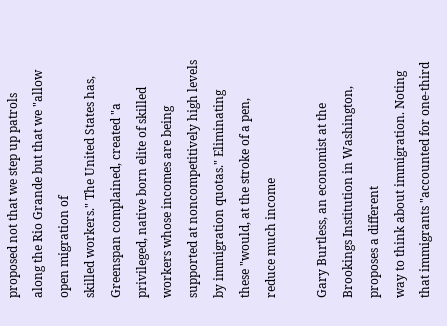proposed not that we step up patrols along the Rio Grande but that we "allow open migration of
skilled workers." The United States has, Greenspan complained, created "a privileged, native born elite of skilled workers whose incomes are being supported at noncompetitively high levels
by immigration quotas." Eliminating these "would, at the stroke of a pen, reduce much income

Gary Burtless, an economist at the Brookings Institution in Washington, proposes a different
way to think about immigration. Noting that immigrants "accounted for one-third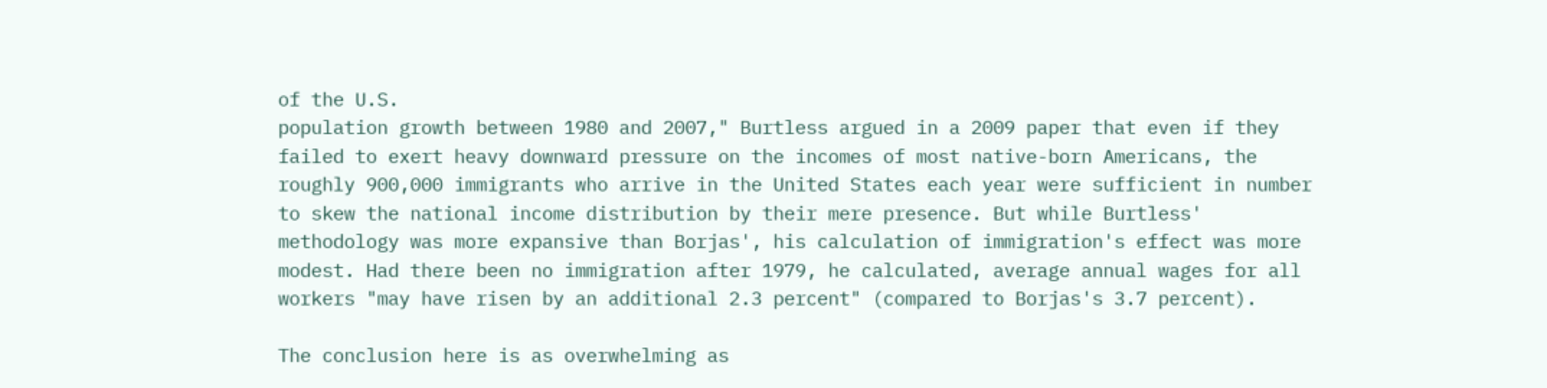of the U.S.
population growth between 1980 and 2007," Burtless argued in a 2009 paper that even if they
failed to exert heavy downward pressure on the incomes of most native-born Americans, the
roughly 900,000 immigrants who arrive in the United States each year were sufficient in number
to skew the national income distribution by their mere presence. But while Burtless'
methodology was more expansive than Borjas', his calculation of immigration's effect was more
modest. Had there been no immigration after 1979, he calculated, average annual wages for all
workers "may have risen by an additional 2.3 percent" (compared to Borjas's 3.7 percent).

The conclusion here is as overwhelming as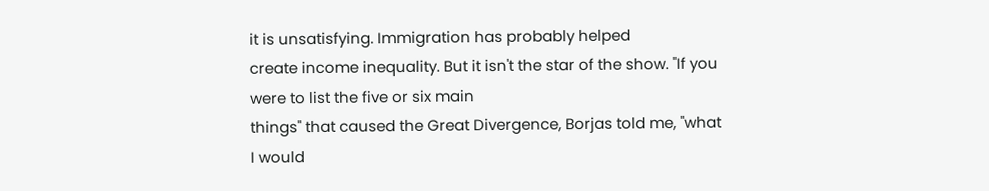it is unsatisfying. Immigration has probably helped
create income inequality. But it isn't the star of the show. "If you were to list the five or six main
things" that caused the Great Divergence, Borjas told me, "what I would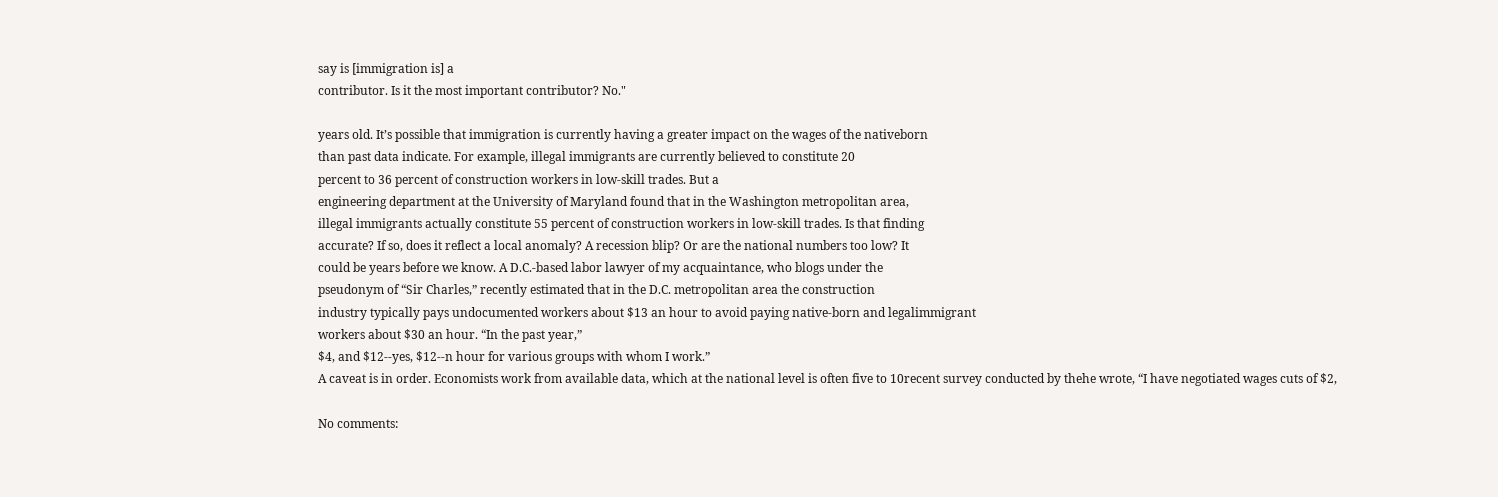say is [immigration is] a
contributor. Is it the most important contributor? No."

years old. It’s possible that immigration is currently having a greater impact on the wages of the nativeborn
than past data indicate. For example, illegal immigrants are currently believed to constitute 20
percent to 36 percent of construction workers in low-skill trades. But a
engineering department at the University of Maryland found that in the Washington metropolitan area,
illegal immigrants actually constitute 55 percent of construction workers in low-skill trades. Is that finding
accurate? If so, does it reflect a local anomaly? A recession blip? Or are the national numbers too low? It
could be years before we know. A D.C.-based labor lawyer of my acquaintance, who blogs under the
pseudonym of “Sir Charles,” recently estimated that in the D.C. metropolitan area the construction
industry typically pays undocumented workers about $13 an hour to avoid paying native-born and legalimmigrant
workers about $30 an hour. “In the past year,”
$4, and $12--yes, $12--n hour for various groups with whom I work.”
A caveat is in order. Economists work from available data, which at the national level is often five to 10recent survey conducted by thehe wrote, “I have negotiated wages cuts of $2,

No comments: